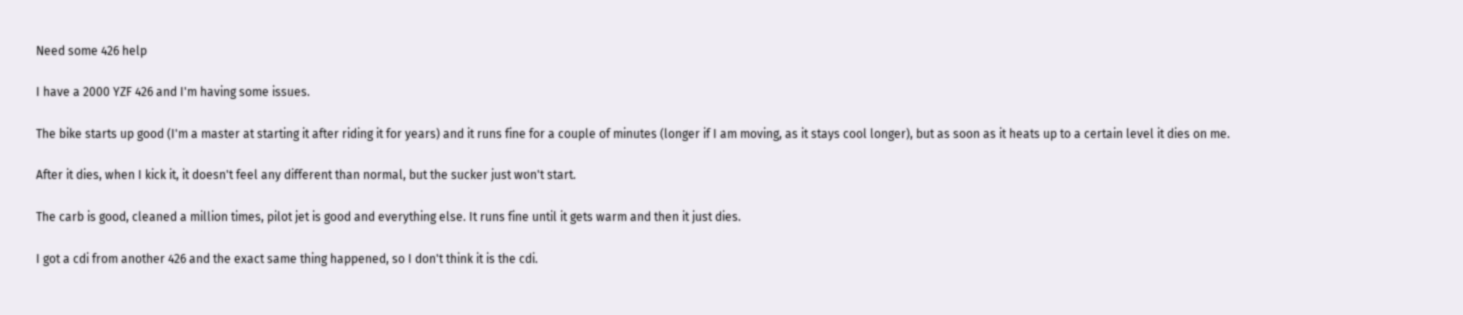Need some 426 help

I have a 2000 YZF 426 and I'm having some issues.

The bike starts up good (I'm a master at starting it after riding it for years) and it runs fine for a couple of minutes (longer if I am moving, as it stays cool longer), but as soon as it heats up to a certain level it dies on me.

After it dies, when I kick it, it doesn't feel any different than normal, but the sucker just won't start.

The carb is good, cleaned a million times, pilot jet is good and everything else. It runs fine until it gets warm and then it just dies.

I got a cdi from another 426 and the exact same thing happened, so I don't think it is the cdi.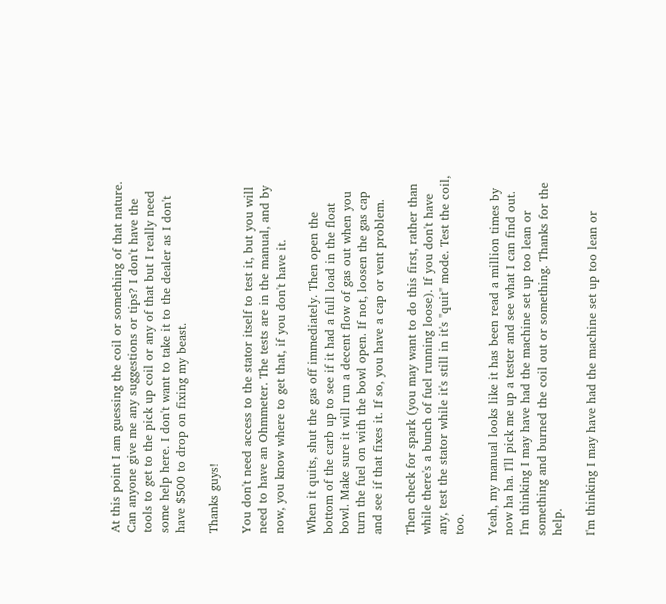At this point I am guessing the coil or something of that nature. Can anyone give me any suggestions or tips? I don't have the tools to get to the pick up coil or any of that but I really need some help here. I don't want to take it to the dealer as I don't have $500 to drop on fixing my beast.

Thanks guys!

You don't need access to the stator itself to test it, but you will need to have an Ohmmeter. The tests are in the manual, and by now, you know where to get that, if you don't have it.

When it quits, shut the gas off immediately. Then open the bottom of the carb up to see if it had a full load in the float bowl. Make sure it will run a decent flow of gas out when you turn the fuel on with the bowl open. If not, loosen the gas cap and see if that fixes it. If so, you have a cap or vent problem.

Then check for spark (you may want to do this first, rather than while there's a bunch of fuel running loose). If you don't have any, test the stator while it's still in it's "quit" mode. Test the coil, too.

Yeah, my manual looks like it has been read a million times by now ha ha. I'll pick me up a tester and see what I can find out. I'm thinking I may have had the machine set up too lean or something and burned the coil out or something. Thanks for the help.

I'm thinking I may have had the machine set up too lean or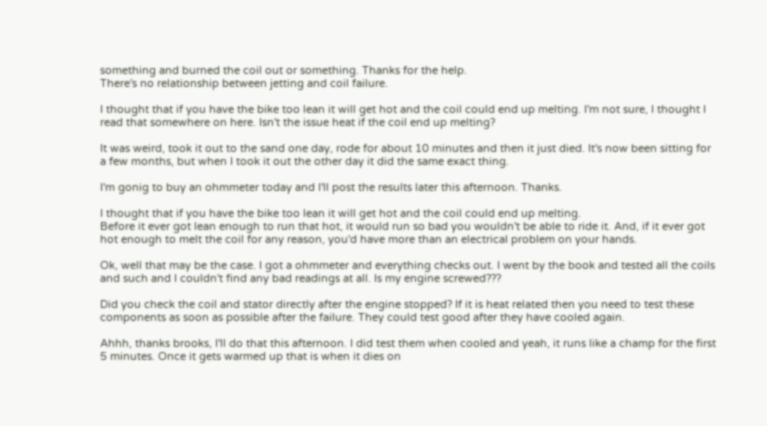something and burned the coil out or something. Thanks for the help.
There's no relationship between jetting and coil failure.

I thought that if you have the bike too lean it will get hot and the coil could end up melting. I'm not sure, I thought I read that somewhere on here. Isn't the issue heat if the coil end up melting?

It was weird, took it out to the sand one day, rode for about 10 minutes and then it just died. It's now been sitting for a few months, but when I took it out the other day it did the same exact thing.

I'm gonig to buy an ohmmeter today and I'll post the results later this afternoon. Thanks.

I thought that if you have the bike too lean it will get hot and the coil could end up melting.
Before it ever got lean enough to run that hot, it would run so bad you wouldn't be able to ride it. And, if it ever got hot enough to melt the coil for any reason, you'd have more than an electrical problem on your hands.

Ok, well that may be the case. I got a ohmmeter and everything checks out. I went by the book and tested all the coils and such and I couldn't find any bad readings at all. Is my engine screwed???

Did you check the coil and stator directly after the engine stopped? If it is heat related then you need to test these components as soon as possible after the failure. They could test good after they have cooled again.

Ahhh, thanks brooks, I'll do that this afternoon. I did test them when cooled and yeah, it runs like a champ for the first 5 minutes. Once it gets warmed up that is when it dies on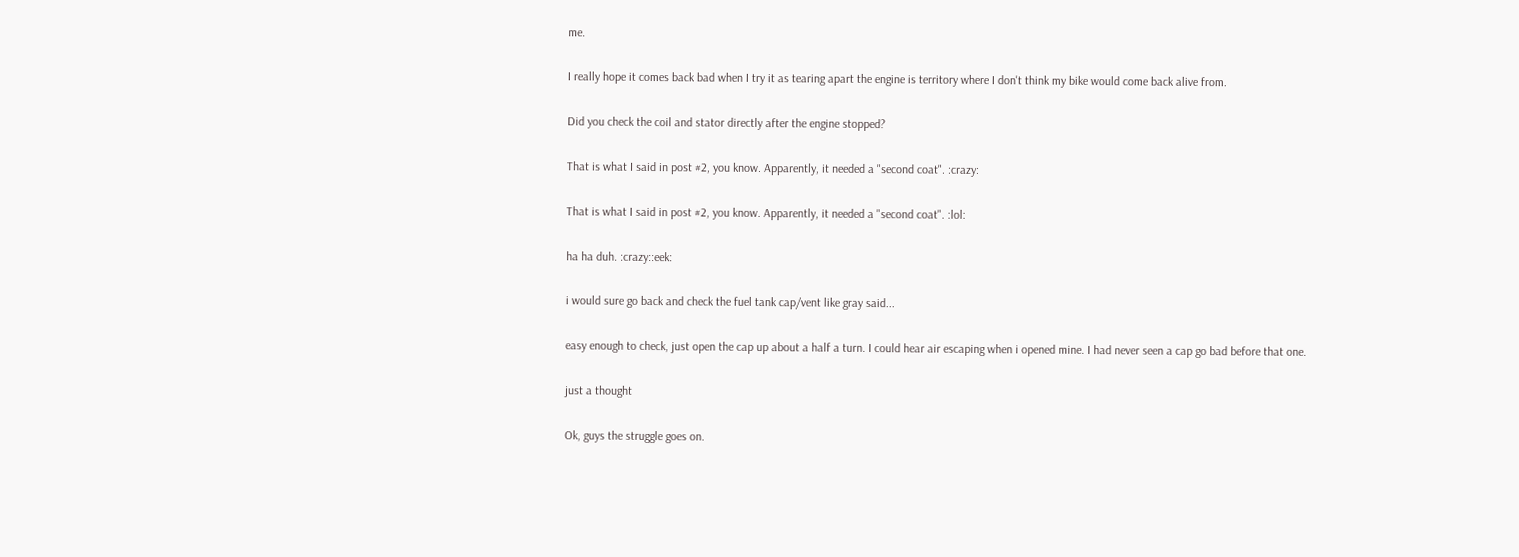me.

I really hope it comes back bad when I try it as tearing apart the engine is territory where I don't think my bike would come back alive from.

Did you check the coil and stator directly after the engine stopped?

That is what I said in post #2, you know. Apparently, it needed a "second coat". :crazy:

That is what I said in post #2, you know. Apparently, it needed a "second coat". :lol:

ha ha duh. :crazy::eek:

i would sure go back and check the fuel tank cap/vent like gray said...

easy enough to check, just open the cap up about a half a turn. I could hear air escaping when i opened mine. I had never seen a cap go bad before that one.

just a thought

Ok, guys the struggle goes on.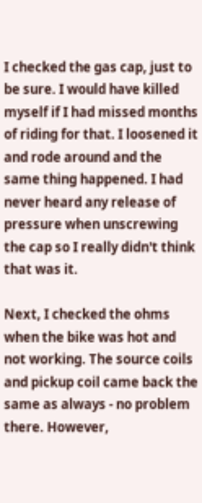I checked the gas cap, just to be sure. I would have killed myself if I had missed months of riding for that. I loosened it and rode around and the same thing happened. I had never heard any release of pressure when unscrewing the cap so I really didn't think that was it.

Next, I checked the ohms when the bike was hot and not working. The source coils and pickup coil came back the same as always - no problem there. However,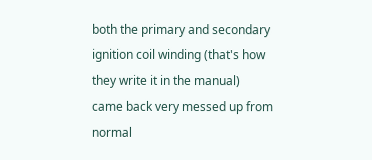both the primary and secondary ignition coil winding (that's how they write it in the manual) came back very messed up from normal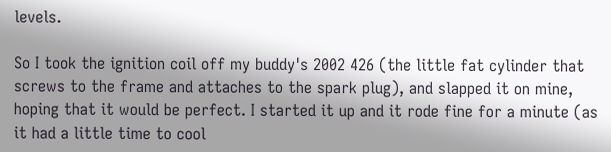levels.

So I took the ignition coil off my buddy's 2002 426 (the little fat cylinder that screws to the frame and attaches to the spark plug), and slapped it on mine, hoping that it would be perfect. I started it up and it rode fine for a minute (as it had a little time to cool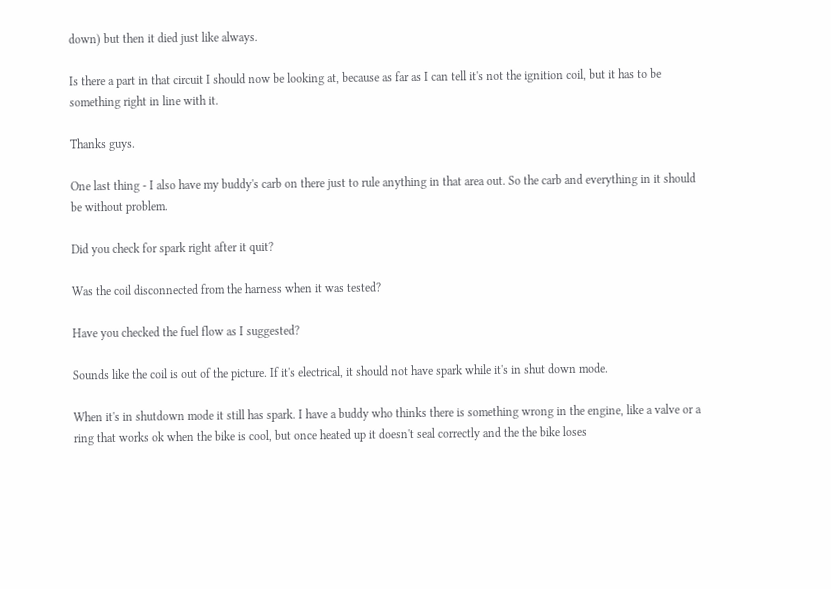down) but then it died just like always.

Is there a part in that circuit I should now be looking at, because as far as I can tell it's not the ignition coil, but it has to be something right in line with it.

Thanks guys.

One last thing - I also have my buddy's carb on there just to rule anything in that area out. So the carb and everything in it should be without problem.

Did you check for spark right after it quit?

Was the coil disconnected from the harness when it was tested?

Have you checked the fuel flow as I suggested?

Sounds like the coil is out of the picture. If it's electrical, it should not have spark while it's in shut down mode.

When it's in shutdown mode it still has spark. I have a buddy who thinks there is something wrong in the engine, like a valve or a ring that works ok when the bike is cool, but once heated up it doesn't seal correctly and the the bike loses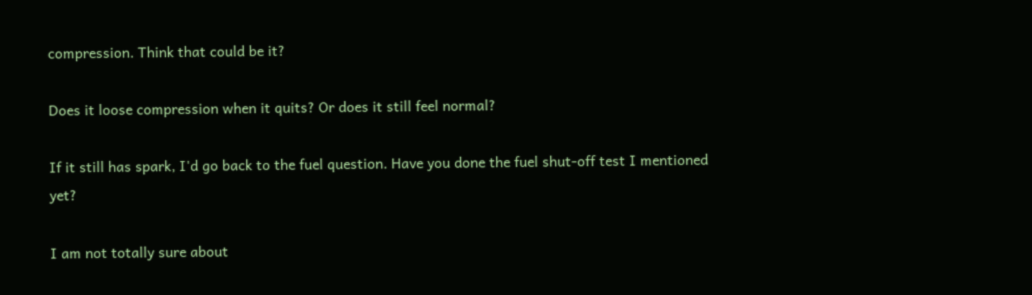compression. Think that could be it?

Does it loose compression when it quits? Or does it still feel normal?

If it still has spark, I'd go back to the fuel question. Have you done the fuel shut-off test I mentioned yet?

I am not totally sure about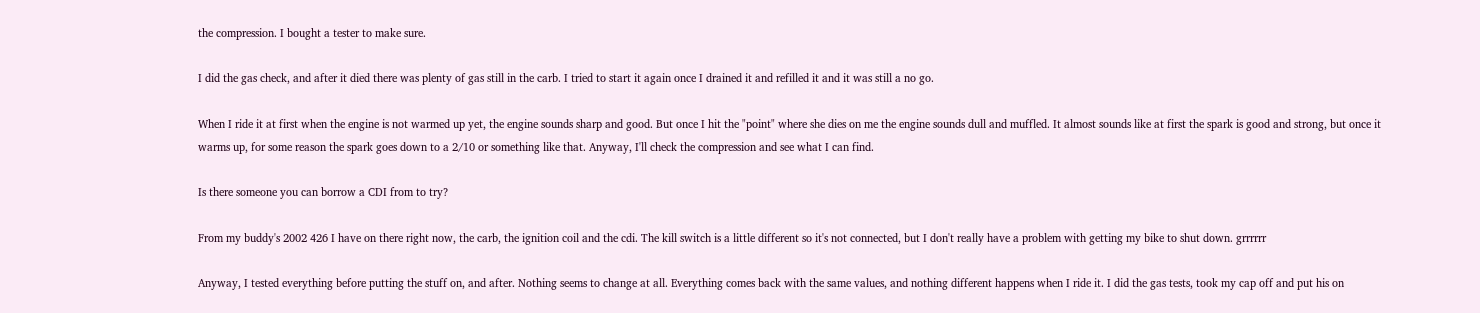the compression. I bought a tester to make sure.

I did the gas check, and after it died there was plenty of gas still in the carb. I tried to start it again once I drained it and refilled it and it was still a no go.

When I ride it at first when the engine is not warmed up yet, the engine sounds sharp and good. But once I hit the "point" where she dies on me the engine sounds dull and muffled. It almost sounds like at first the spark is good and strong, but once it warms up, for some reason the spark goes down to a 2/10 or something like that. Anyway, I'll check the compression and see what I can find.

Is there someone you can borrow a CDI from to try?

From my buddy's 2002 426 I have on there right now, the carb, the ignition coil and the cdi. The kill switch is a little different so it's not connected, but I don't really have a problem with getting my bike to shut down. grrrrrr

Anyway, I tested everything before putting the stuff on, and after. Nothing seems to change at all. Everything comes back with the same values, and nothing different happens when I ride it. I did the gas tests, took my cap off and put his on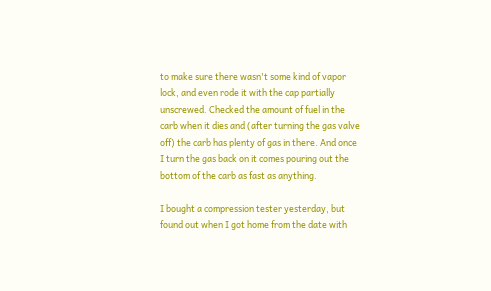to make sure there wasn't some kind of vapor lock, and even rode it with the cap partially unscrewed. Checked the amount of fuel in the carb when it dies and (after turning the gas valve off) the carb has plenty of gas in there. And once I turn the gas back on it comes pouring out the bottom of the carb as fast as anything.

I bought a compression tester yesterday, but found out when I got home from the date with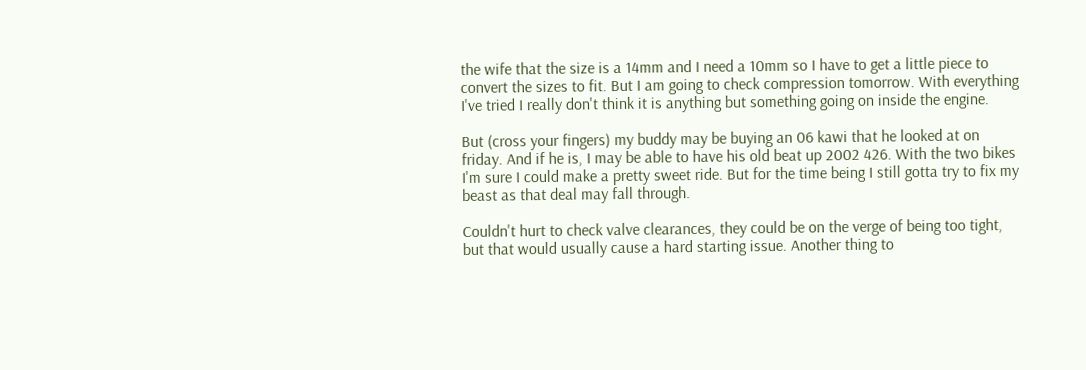the wife that the size is a 14mm and I need a 10mm so I have to get a little piece to convert the sizes to fit. But I am going to check compression tomorrow. With everything I've tried I really don't think it is anything but something going on inside the engine.

But (cross your fingers) my buddy may be buying an 06 kawi that he looked at on friday. And if he is, I may be able to have his old beat up 2002 426. With the two bikes I'm sure I could make a pretty sweet ride. But for the time being I still gotta try to fix my beast as that deal may fall through.

Couldn't hurt to check valve clearances, they could be on the verge of being too tight, but that would usually cause a hard starting issue. Another thing to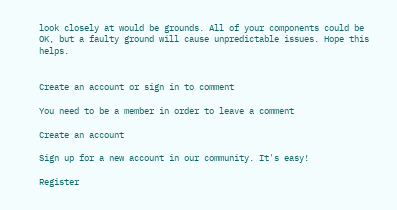look closely at would be grounds. All of your components could be OK, but a faulty ground will cause unpredictable issues. Hope this helps.


Create an account or sign in to comment

You need to be a member in order to leave a comment

Create an account

Sign up for a new account in our community. It's easy!

Register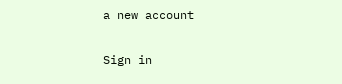a new account

Sign in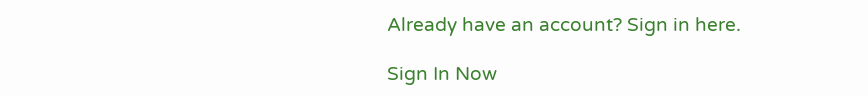Already have an account? Sign in here.

Sign In Now